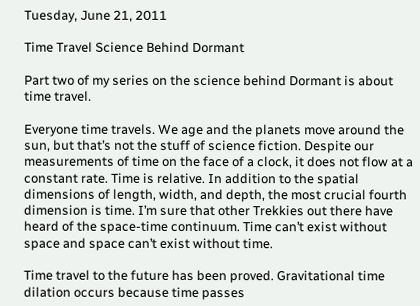Tuesday, June 21, 2011

Time Travel Science Behind Dormant

Part two of my series on the science behind Dormant is about time travel.

Everyone time travels. We age and the planets move around the sun, but that’s not the stuff of science fiction. Despite our measurements of time on the face of a clock, it does not flow at a constant rate. Time is relative. In addition to the spatial dimensions of length, width, and depth, the most crucial fourth dimension is time. I’m sure that other Trekkies out there have heard of the space-time continuum. Time can’t exist without space and space can’t exist without time.

Time travel to the future has been proved. Gravitational time dilation occurs because time passes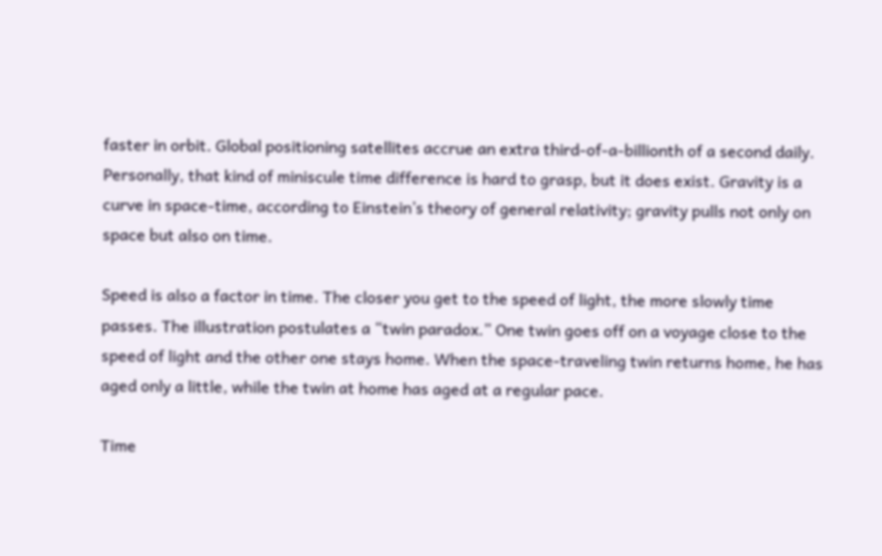faster in orbit. Global positioning satellites accrue an extra third-of-a-billionth of a second daily. Personally, that kind of miniscule time difference is hard to grasp, but it does exist. Gravity is a curve in space-time, according to Einstein’s theory of general relativity; gravity pulls not only on space but also on time.

Speed is also a factor in time. The closer you get to the speed of light, the more slowly time passes. The illustration postulates a “twin paradox.” One twin goes off on a voyage close to the speed of light and the other one stays home. When the space-traveling twin returns home, he has aged only a little, while the twin at home has aged at a regular pace.

Time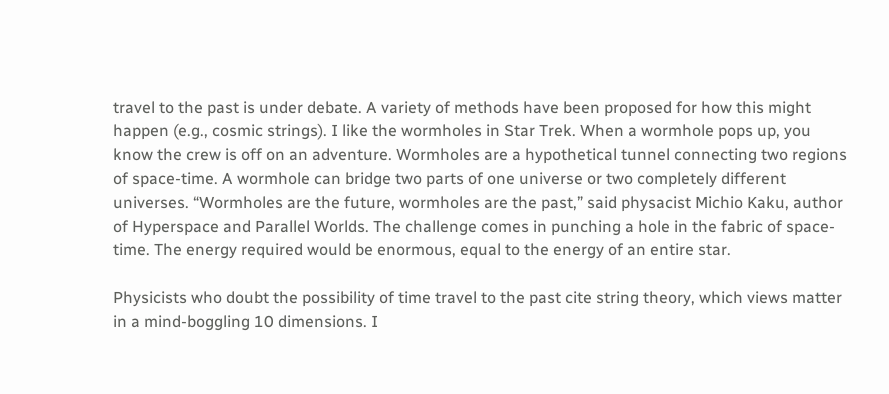travel to the past is under debate. A variety of methods have been proposed for how this might happen (e.g., cosmic strings). I like the wormholes in Star Trek. When a wormhole pops up, you know the crew is off on an adventure. Wormholes are a hypothetical tunnel connecting two regions of space-time. A wormhole can bridge two parts of one universe or two completely different universes. “Wormholes are the future, wormholes are the past,” said physacist Michio Kaku, author of Hyperspace and Parallel Worlds. The challenge comes in punching a hole in the fabric of space-time. The energy required would be enormous, equal to the energy of an entire star.

Physicists who doubt the possibility of time travel to the past cite string theory, which views matter in a mind-boggling 10 dimensions. I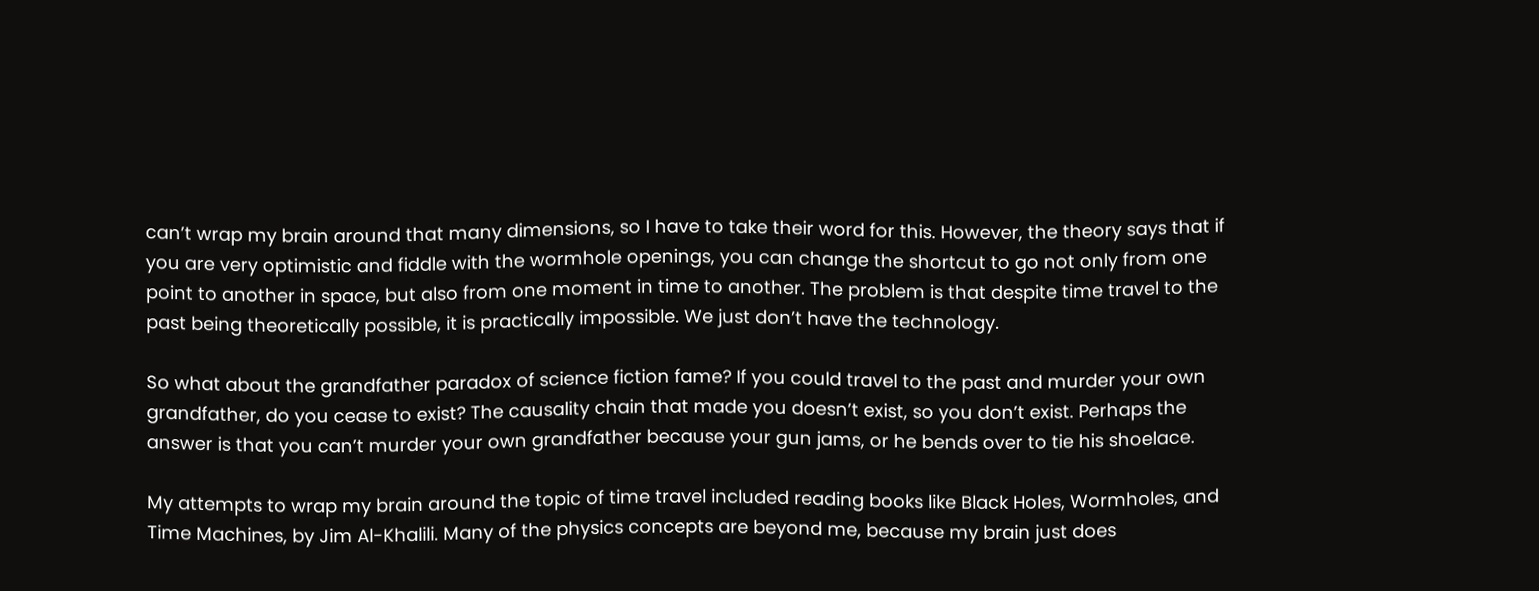can’t wrap my brain around that many dimensions, so I have to take their word for this. However, the theory says that if you are very optimistic and fiddle with the wormhole openings, you can change the shortcut to go not only from one point to another in space, but also from one moment in time to another. The problem is that despite time travel to the past being theoretically possible, it is practically impossible. We just don’t have the technology.

So what about the grandfather paradox of science fiction fame? If you could travel to the past and murder your own grandfather, do you cease to exist? The causality chain that made you doesn’t exist, so you don’t exist. Perhaps the answer is that you can’t murder your own grandfather because your gun jams, or he bends over to tie his shoelace.

My attempts to wrap my brain around the topic of time travel included reading books like Black Holes, Wormholes, and Time Machines, by Jim Al-Khalili. Many of the physics concepts are beyond me, because my brain just does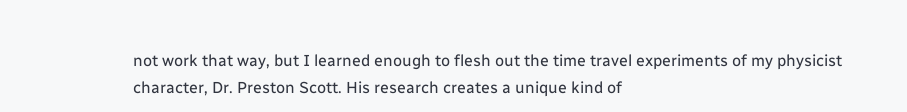not work that way, but I learned enough to flesh out the time travel experiments of my physicist character, Dr. Preston Scott. His research creates a unique kind of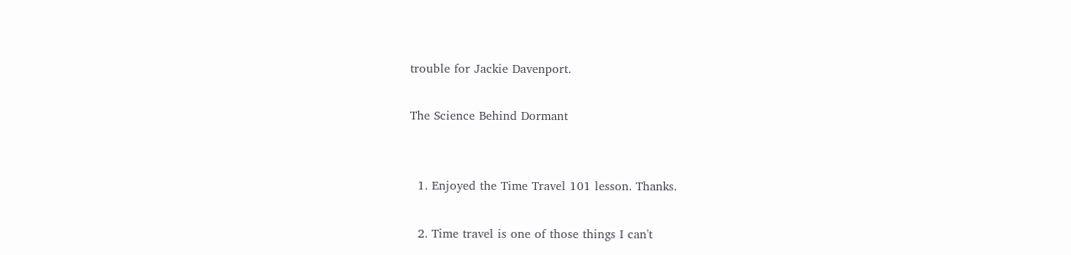trouble for Jackie Davenport.

The Science Behind Dormant


  1. Enjoyed the Time Travel 101 lesson. Thanks.

  2. Time travel is one of those things I can't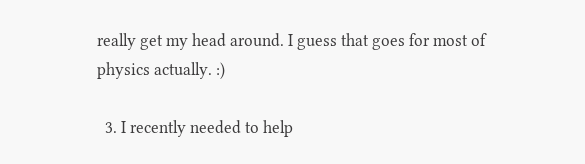really get my head around. I guess that goes for most of physics actually. :)

  3. I recently needed to help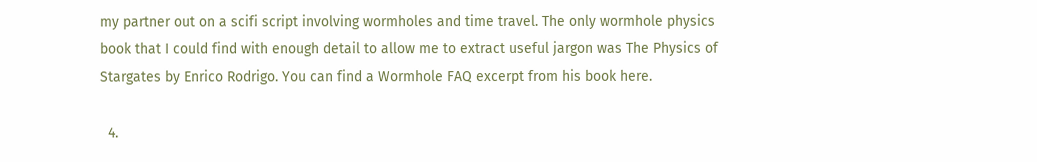my partner out on a scifi script involving wormholes and time travel. The only wormhole physics book that I could find with enough detail to allow me to extract useful jargon was The Physics of Stargates by Enrico Rodrigo. You can find a Wormhole FAQ excerpt from his book here.

  4.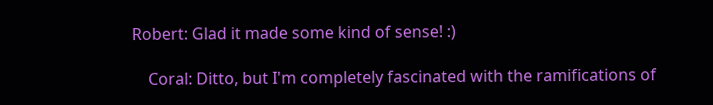Robert: Glad it made some kind of sense! :)

    Coral: Ditto, but I'm completely fascinated with the ramifications of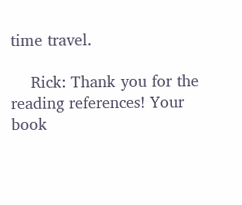time travel.

    Rick: Thank you for the reading references! Your book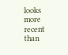looks more recent than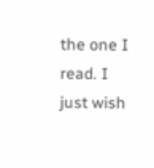the one I read. I just wish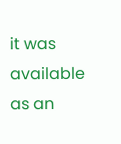it was available as an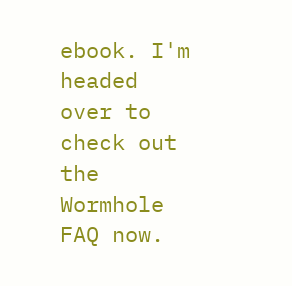ebook. I'm headed over to check out the Wormhole FAQ now.